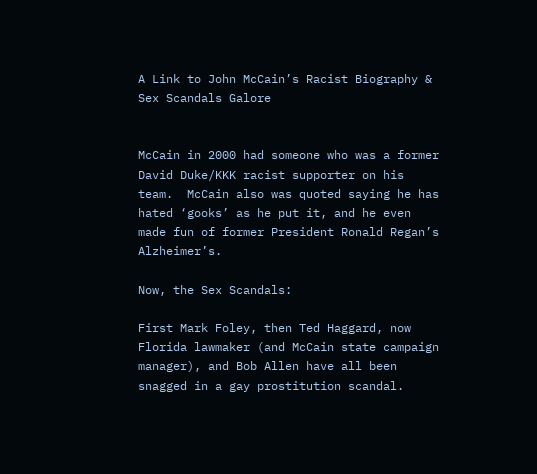A Link to John McCain’s Racist Biography & Sex Scandals Galore


McCain in 2000 had someone who was a former David Duke/KKK racist supporter on his team.  McCain also was quoted saying he has hated ‘gooks’ as he put it, and he even made fun of former President Ronald Regan’s Alzheimer’s.

Now, the Sex Scandals:

First Mark Foley, then Ted Haggard, now Florida lawmaker (and McCain state campaign manager), and Bob Allen have all been snagged in a gay prostitution scandal.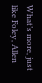What’s more, just like Foley, Allen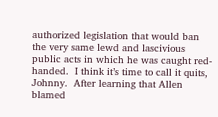authorized legislation that would ban the very same lewd and lascivious public acts in which he was caught red-handed.  I think it’s time to call it quits, Johnny.  After learning that Allen blamed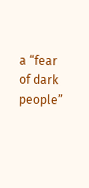a “fear of dark people”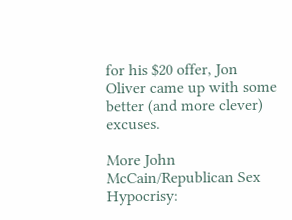for his $20 offer, Jon Oliver came up with some better (and more clever) excuses.

More John McCain/Republican Sex Hypocrisy: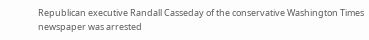Republican executive Randall Casseday of the conservative Washington Times newspaper was arrested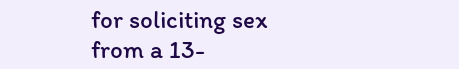for soliciting sex from a 13-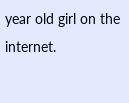year old girl on the internet.